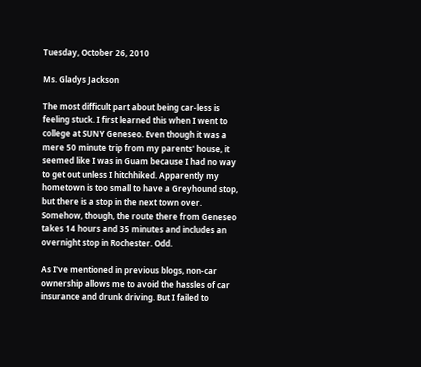Tuesday, October 26, 2010

Ms. Gladys Jackson

The most difficult part about being car-less is feeling stuck. I first learned this when I went to college at SUNY Geneseo. Even though it was a mere 50 minute trip from my parents' house, it seemed like I was in Guam because I had no way to get out unless I hitchhiked. Apparently my hometown is too small to have a Greyhound stop, but there is a stop in the next town over. Somehow, though, the route there from Geneseo takes 14 hours and 35 minutes and includes an overnight stop in Rochester. Odd.

As I've mentioned in previous blogs, non-car ownership allows me to avoid the hassles of car insurance and drunk driving. But I failed to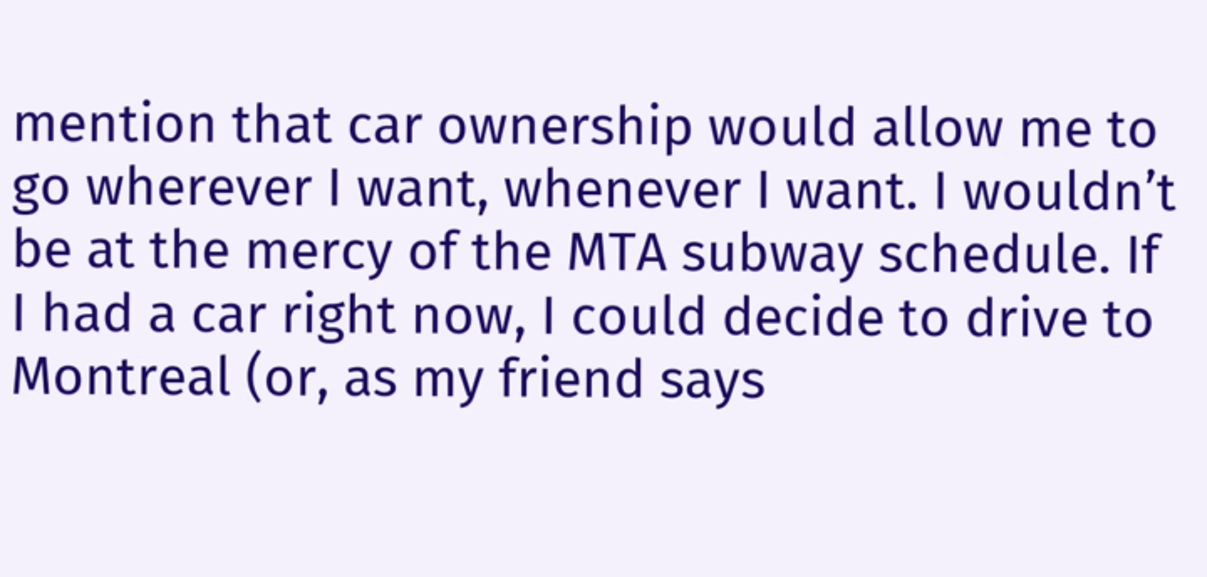mention that car ownership would allow me to go wherever I want, whenever I want. I wouldn’t be at the mercy of the MTA subway schedule. If I had a car right now, I could decide to drive to Montreal (or, as my friend says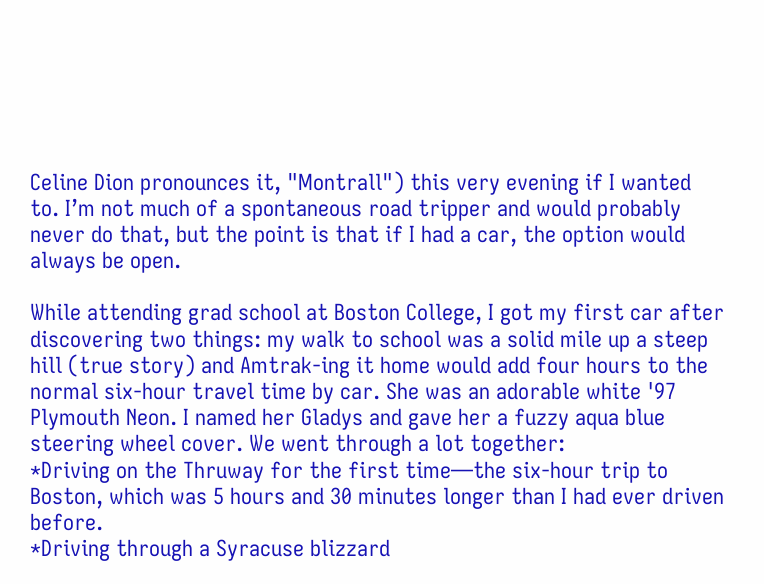Celine Dion pronounces it, "Montrall") this very evening if I wanted to. I’m not much of a spontaneous road tripper and would probably never do that, but the point is that if I had a car, the option would always be open.

While attending grad school at Boston College, I got my first car after discovering two things: my walk to school was a solid mile up a steep hill (true story) and Amtrak-ing it home would add four hours to the normal six-hour travel time by car. She was an adorable white '97 Plymouth Neon. I named her Gladys and gave her a fuzzy aqua blue steering wheel cover. We went through a lot together:
*Driving on the Thruway for the first time—the six-hour trip to Boston, which was 5 hours and 30 minutes longer than I had ever driven before.
*Driving through a Syracuse blizzard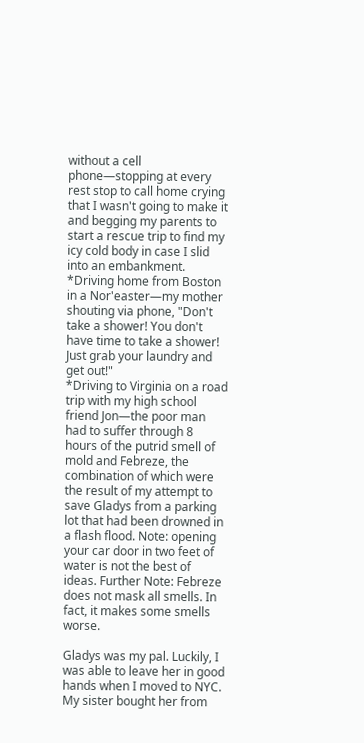without a cell phone—stopping at every rest stop to call home crying that I wasn't going to make it and begging my parents to start a rescue trip to find my icy cold body in case I slid into an embankment.
*Driving home from Boston in a Nor'easter—my mother shouting via phone, "Don't take a shower! You don't have time to take a shower! Just grab your laundry and get out!"
*Driving to Virginia on a road trip with my high school friend Jon—the poor man had to suffer through 8 hours of the putrid smell of mold and Febreze, the combination of which were the result of my attempt to save Gladys from a parking lot that had been drowned in a flash flood. Note: opening your car door in two feet of water is not the best of ideas. Further Note: Febreze does not mask all smells. In fact, it makes some smells worse.

Gladys was my pal. Luckily, I was able to leave her in good hands when I moved to NYC. My sister bought her from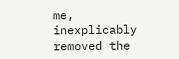me, inexplicably removed the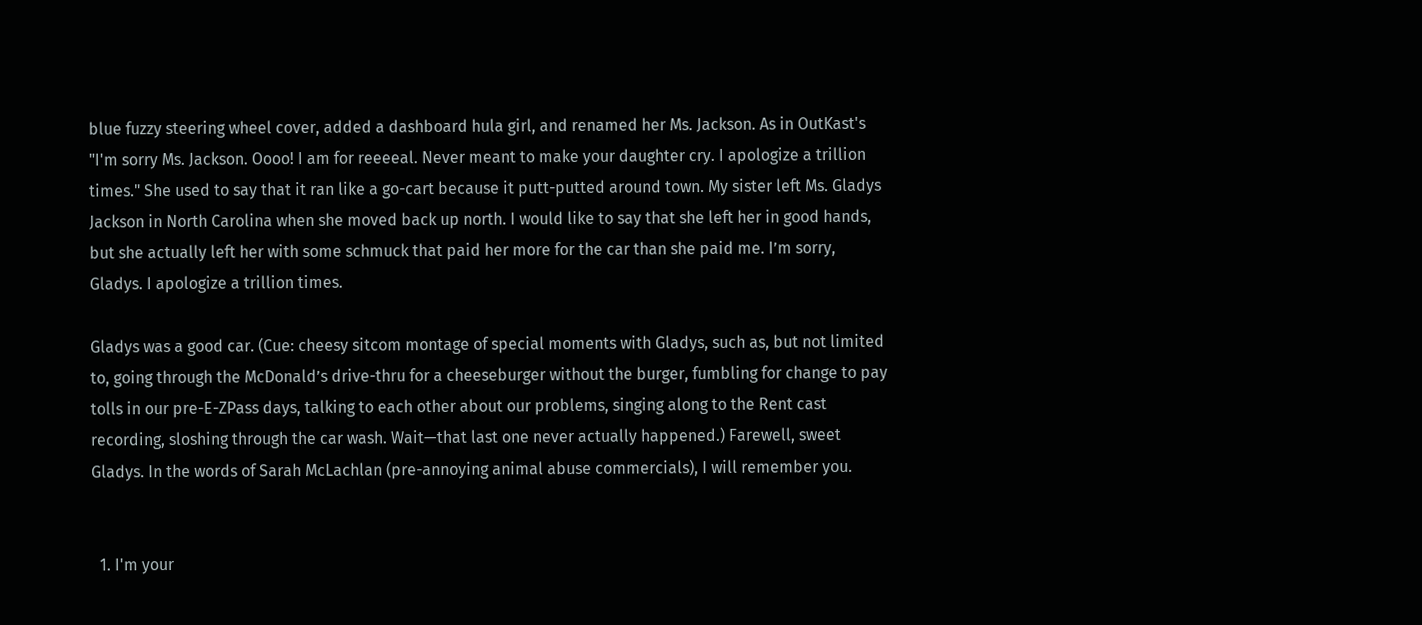blue fuzzy steering wheel cover, added a dashboard hula girl, and renamed her Ms. Jackson. As in OutKast's "I'm sorry Ms. Jackson. Oooo! I am for reeeeal. Never meant to make your daughter cry. I apologize a trillion times." She used to say that it ran like a go-cart because it putt-putted around town. My sister left Ms. Gladys Jackson in North Carolina when she moved back up north. I would like to say that she left her in good hands, but she actually left her with some schmuck that paid her more for the car than she paid me. I’m sorry, Gladys. I apologize a trillion times.

Gladys was a good car. (Cue: cheesy sitcom montage of special moments with Gladys, such as, but not limited to, going through the McDonald’s drive-thru for a cheeseburger without the burger, fumbling for change to pay tolls in our pre-E-ZPass days, talking to each other about our problems, singing along to the Rent cast recording, sloshing through the car wash. Wait—that last one never actually happened.) Farewell, sweet Gladys. In the words of Sarah McLachlan (pre-annoying animal abuse commercials), I will remember you.


  1. I'm your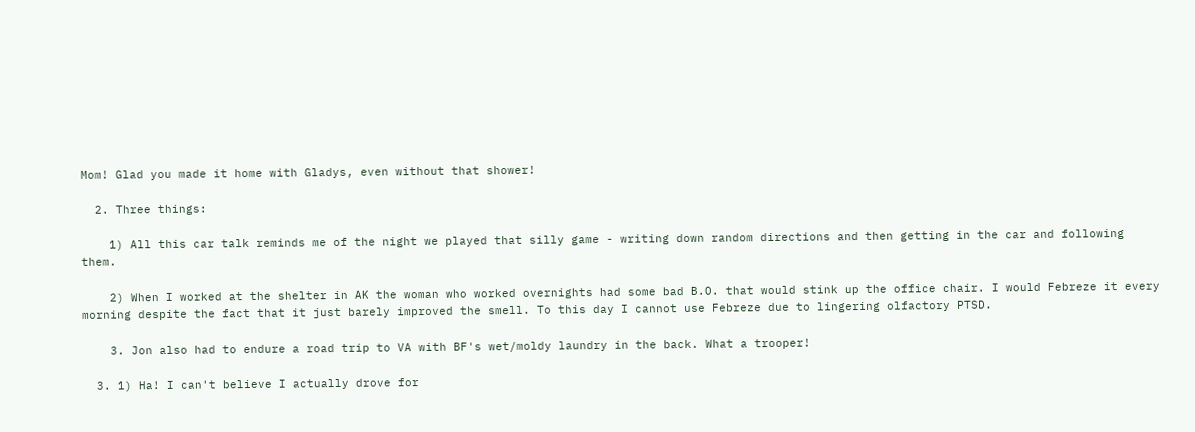Mom! Glad you made it home with Gladys, even without that shower!

  2. Three things:

    1) All this car talk reminds me of the night we played that silly game - writing down random directions and then getting in the car and following them.

    2) When I worked at the shelter in AK the woman who worked overnights had some bad B.O. that would stink up the office chair. I would Febreze it every morning despite the fact that it just barely improved the smell. To this day I cannot use Febreze due to lingering olfactory PTSD.

    3. Jon also had to endure a road trip to VA with BF's wet/moldy laundry in the back. What a trooper!

  3. 1) Ha! I can't believe I actually drove for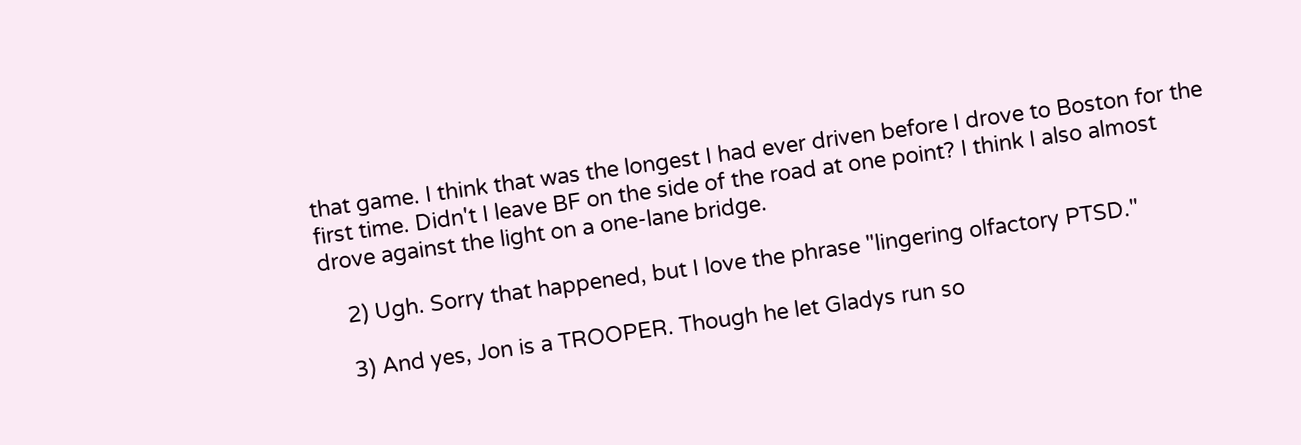that game. I think that was the longest I had ever driven before I drove to Boston for the first time. Didn't I leave BF on the side of the road at one point? I think I also almost drove against the light on a one-lane bridge.

    2) Ugh. Sorry that happened, but I love the phrase "lingering olfactory PTSD."

    3) And yes, Jon is a TROOPER. Though he let Gladys run so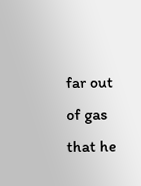far out of gas that he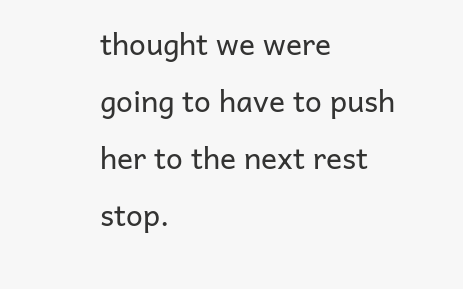thought we were going to have to push her to the next rest stop.